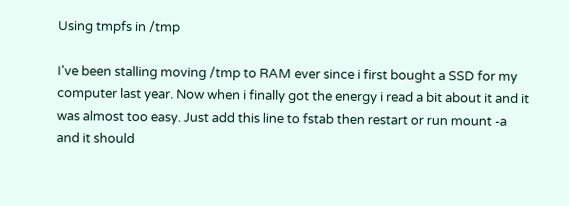Using tmpfs in /tmp

I've been stalling moving /tmp to RAM ever since i first bought a SSD for my computer last year. Now when i finally got the energy i read a bit about it and it was almost too easy. Just add this line to fstab then restart or run mount -a and it should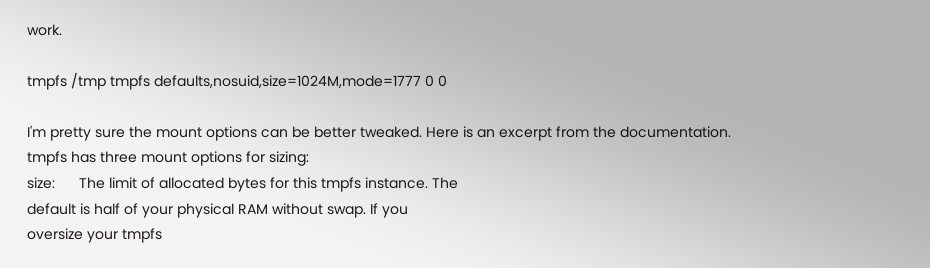work.

tmpfs /tmp tmpfs defaults,nosuid,size=1024M,mode=1777 0 0

I'm pretty sure the mount options can be better tweaked. Here is an excerpt from the documentation.
tmpfs has three mount options for sizing:
size:      The limit of allocated bytes for this tmpfs instance. The
default is half of your physical RAM without swap. If you
oversize your tmpfs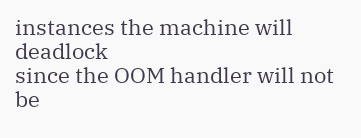instances the machine will deadlock
since the OOM handler will not be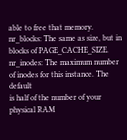able to free that memory.
nr_blocks: The same as size, but in blocks of PAGE_CACHE_SIZE.
nr_inodes: The maximum number of inodes for this instance. The default
is half of the number of your physical RAM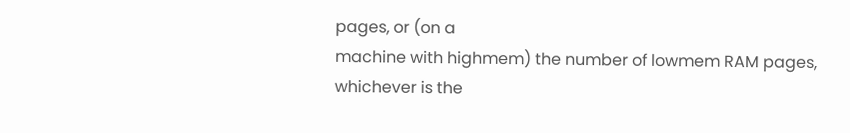pages, or (on a
machine with highmem) the number of lowmem RAM pages,
whichever is the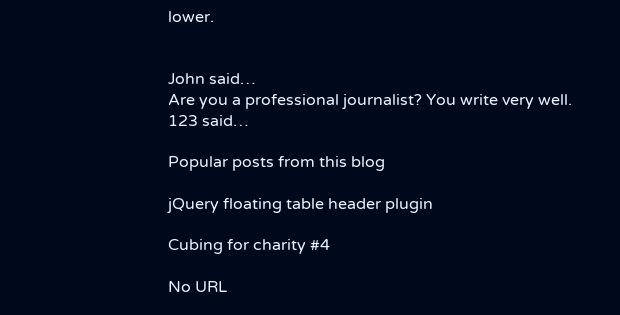lower.


John said…
Are you a professional journalist? You write very well.
123 said…

Popular posts from this blog

jQuery floating table header plugin

Cubing for charity #4

No URL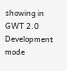showing in GWT 2.0 Development mode